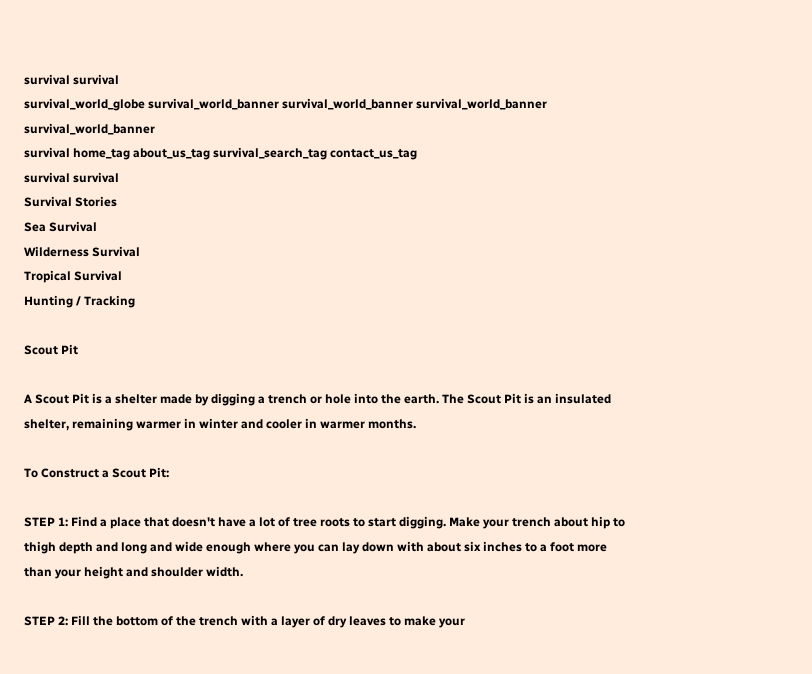survival survival
survival_world_globe survival_world_banner survival_world_banner survival_world_banner survival_world_banner
survival home_tag about_us_tag survival_search_tag contact_us_tag
survival survival
Survival Stories
Sea Survival
Wilderness Survival
Tropical Survival
Hunting / Tracking

Scout Pit

A Scout Pit is a shelter made by digging a trench or hole into the earth. The Scout Pit is an insulated shelter, remaining warmer in winter and cooler in warmer months.

To Construct a Scout Pit:

STEP 1: Find a place that doesn't have a lot of tree roots to start digging. Make your trench about hip to thigh depth and long and wide enough where you can lay down with about six inches to a foot more than your height and shoulder width.

STEP 2: Fill the bottom of the trench with a layer of dry leaves to make your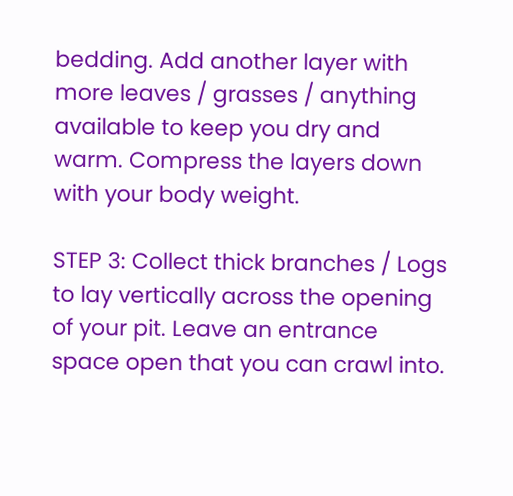bedding. Add another layer with more leaves / grasses / anything available to keep you dry and warm. Compress the layers down with your body weight.

STEP 3: Collect thick branches / Logs to lay vertically across the opening of your pit. Leave an entrance space open that you can crawl into.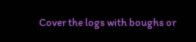Cover the logs with boughs or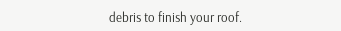debris to finish your roof.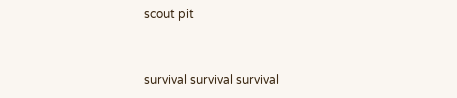scout pit


survival survival survival